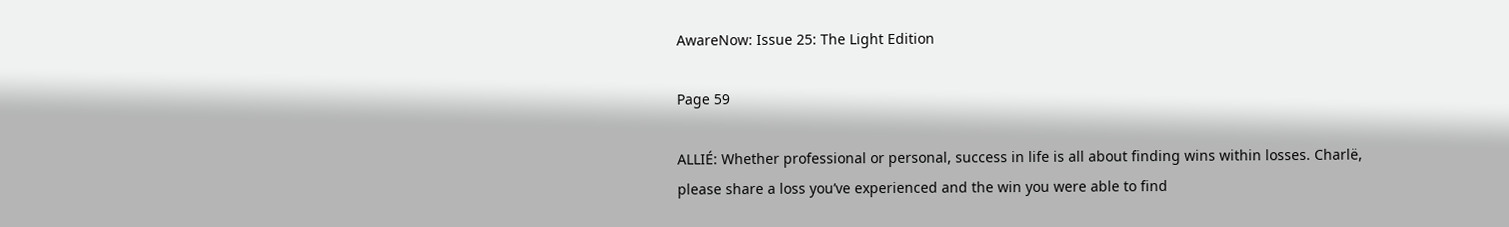AwareNow: Issue 25: The Light Edition

Page 59

ALLIÉ: Whether professional or personal, success in life is all about finding wins within losses. Charlë, please share a loss you’ve experienced and the win you were able to find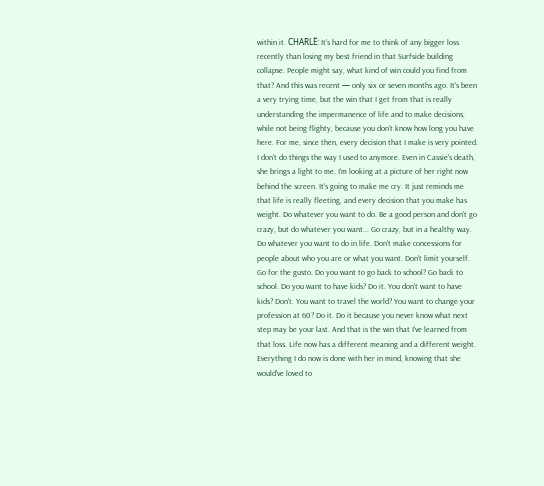within it. CHARLË: It's hard for me to think of any bigger loss recently than losing my best friend in that Surfside building collapse. People might say, what kind of win could you find from that? And this was recent — only six or seven months ago. It's been a very trying time, but the win that I get from that is really understanding the impermanence of life and to make decisions, while not being flighty, because you don't know how long you have here. For me, since then, every decision that I make is very pointed. I don't do things the way I used to anymore. Even in Cassie's death, she brings a light to me. I'm looking at a picture of her right now behind the screen. It's going to make me cry. It just reminds me that life is really fleeting, and every decision that you make has weight. Do whatever you want to do. Be a good person and don't go crazy, but do whatever you want... Go crazy, but in a healthy way. Do whatever you want to do in life. Don't make concessions for people about who you are or what you want. Don't limit yourself. Go for the gusto. Do you want to go back to school? Go back to school. Do you want to have kids? Do it. You don't want to have kids? Don't. You want to travel the world? You want to change your profession at 60? Do it. Do it because you never know what next step may be your last. And that is the win that I've learned from that loss. Life now has a different meaning and a different weight. Everything I do now is done with her in mind, knowing that she would've loved to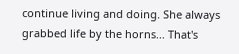continue living and doing. She always grabbed life by the horns... That's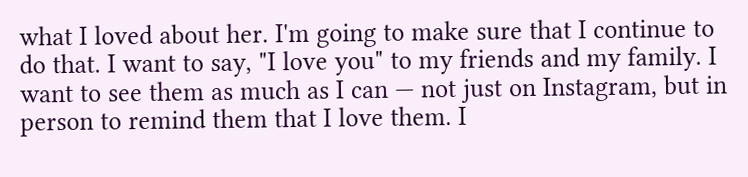what I loved about her. I'm going to make sure that I continue to do that. I want to say, "I love you" to my friends and my family. I want to see them as much as I can — not just on Instagram, but in person to remind them that I love them. I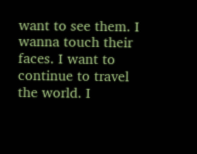want to see them. I wanna touch their faces. I want to continue to travel the world. I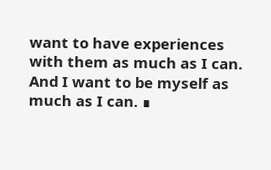want to have experiences with them as much as I can. And I want to be myself as much as I can. ∎